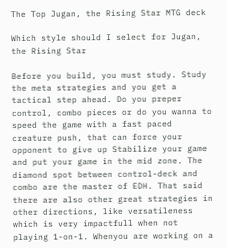The Top Jugan, the Rising Star MTG deck

Which style should I select for Jugan, the Rising Star

Before you build, you must study. Study the meta strategies and you get a tactical step ahead. Do you preper control, combo pieces or do you wanna to speed the game with a fast paced creature push, that can force your opponent to give up Stabilize your game and put your game in the mid zone. The diamond spot between control-deck and combo are the master of EDH. That said there are also other great strategies in other directions, like versatileness which is very impactfull when not playing 1-on-1. Whenyou are working on a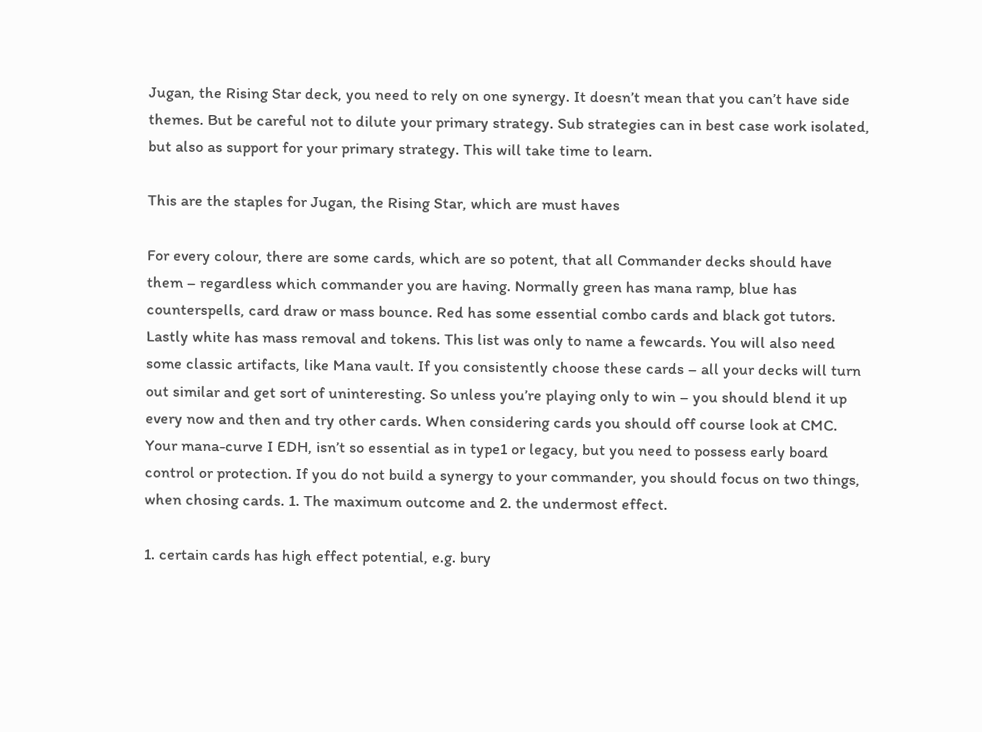Jugan, the Rising Star deck, you need to rely on one synergy. It doesn’t mean that you can’t have side themes. But be careful not to dilute your primary strategy. Sub strategies can in best case work isolated, but also as support for your primary strategy. This will take time to learn.

This are the staples for Jugan, the Rising Star, which are must haves

For every colour, there are some cards, which are so potent, that all Commander decks should have them – regardless which commander you are having. Normally green has mana ramp, blue has counterspells, card draw or mass bounce. Red has some essential combo cards and black got tutors. Lastly white has mass removal and tokens. This list was only to name a fewcards. You will also need some classic artifacts, like Mana vault. If you consistently choose these cards – all your decks will turn out similar and get sort of uninteresting. So unless you’re playing only to win – you should blend it up every now and then and try other cards. When considering cards you should off course look at CMC. Your mana-curve I EDH, isn’t so essential as in type1 or legacy, but you need to possess early board control or protection. If you do not build a synergy to your commander, you should focus on two things, when chosing cards. 1. The maximum outcome and 2. the undermost effect.

1. certain cards has high effect potential, e.g. bury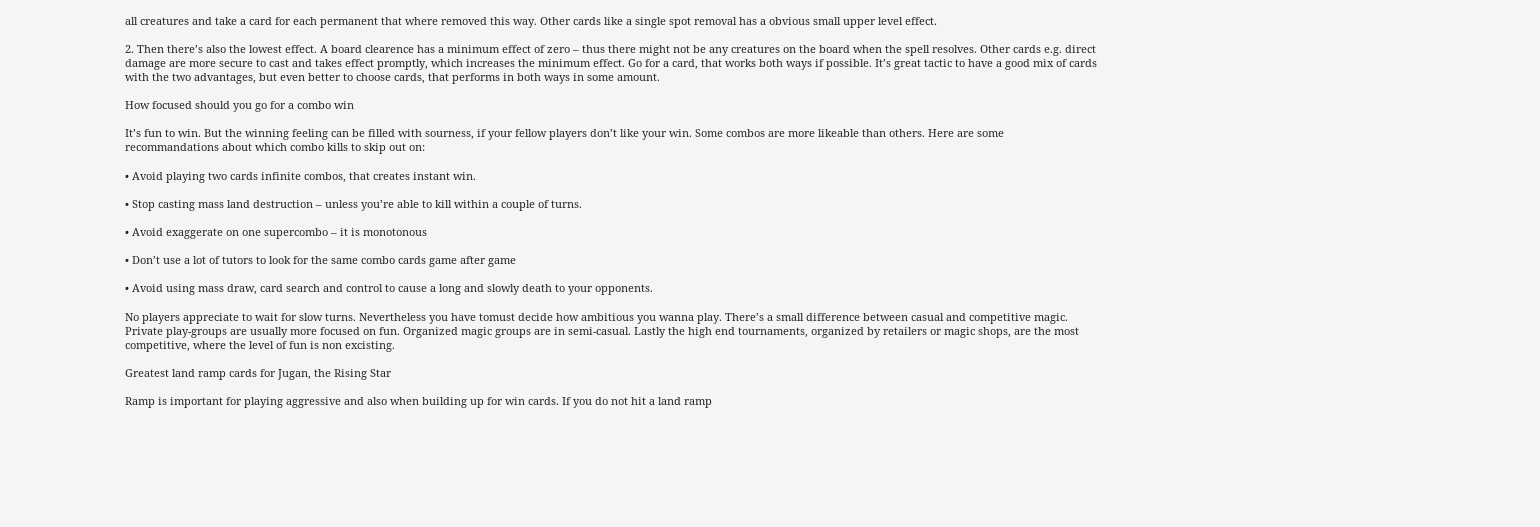all creatures and take a card for each permanent that where removed this way. Other cards like a single spot removal has a obvious small upper level effect.

2. Then there’s also the lowest effect. A board clearence has a minimum effect of zero – thus there might not be any creatures on the board when the spell resolves. Other cards e.g. direct damage are more secure to cast and takes effect promptly, which increases the minimum effect. Go for a card, that works both ways if possible. It’s great tactic to have a good mix of cards with the two advantages, but even better to choose cards, that performs in both ways in some amount.

How focused should you go for a combo win

It’s fun to win. But the winning feeling can be filled with sourness, if your fellow players don’t like your win. Some combos are more likeable than others. Here are some recommandations about which combo kills to skip out on:

• Avoid playing two cards infinite combos, that creates instant win.

• Stop casting mass land destruction – unless you’re able to kill within a couple of turns.

• Avoid exaggerate on one supercombo – it is monotonous

• Don’t use a lot of tutors to look for the same combo cards game after game

• Avoid using mass draw, card search and control to cause a long and slowly death to your opponents.

No players appreciate to wait for slow turns. Nevertheless you have tomust decide how ambitious you wanna play. There’s a small difference between casual and competitive magic. Private play-groups are usually more focused on fun. Organized magic groups are in semi-casual. Lastly the high end tournaments, organized by retailers or magic shops, are the most competitive, where the level of fun is non excisting.

Greatest land ramp cards for Jugan, the Rising Star

Ramp is important for playing aggressive and also when building up for win cards. If you do not hit a land ramp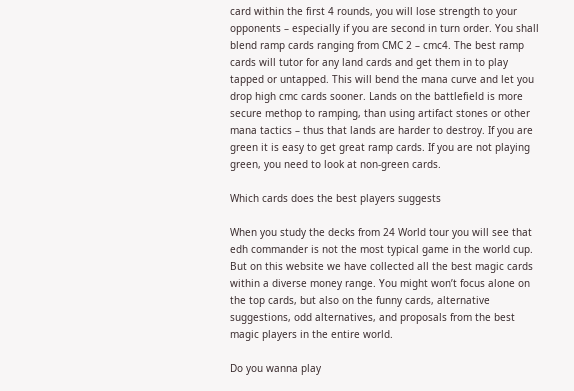card within the first 4 rounds, you will lose strength to your opponents – especially if you are second in turn order. You shall blend ramp cards ranging from CMC 2 – cmc4. The best ramp cards will tutor for any land cards and get them in to play tapped or untapped. This will bend the mana curve and let you drop high cmc cards sooner. Lands on the battlefield is more secure methop to ramping, than using artifact stones or other mana tactics – thus that lands are harder to destroy. If you are green it is easy to get great ramp cards. If you are not playing green, you need to look at non-green cards.

Which cards does the best players suggests

When you study the decks from 24 World tour you will see that edh commander is not the most typical game in the world cup. But on this website we have collected all the best magic cards within a diverse money range. You might won’t focus alone on the top cards, but also on the funny cards, alternative suggestions, odd alternatives, and proposals from the best magic players in the entire world.

Do you wanna play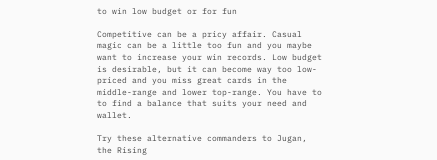to win low budget or for fun

Competitive can be a pricy affair. Casual magic can be a little too fun and you maybe want to increase your win records. Low budget is desirable, but it can become way too low-priced and you miss great cards in the middle-range and lower top-range. You have to to find a balance that suits your need and wallet.

Try these alternative commanders to Jugan, the Rising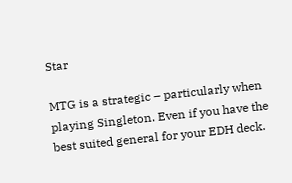Star

MTG is a strategic – particularly when playing Singleton. Even if you have the best suited general for your EDH deck.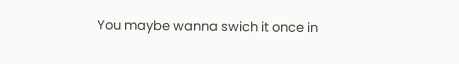You maybe wanna swich it once in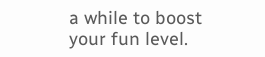a while to boost your fun level.